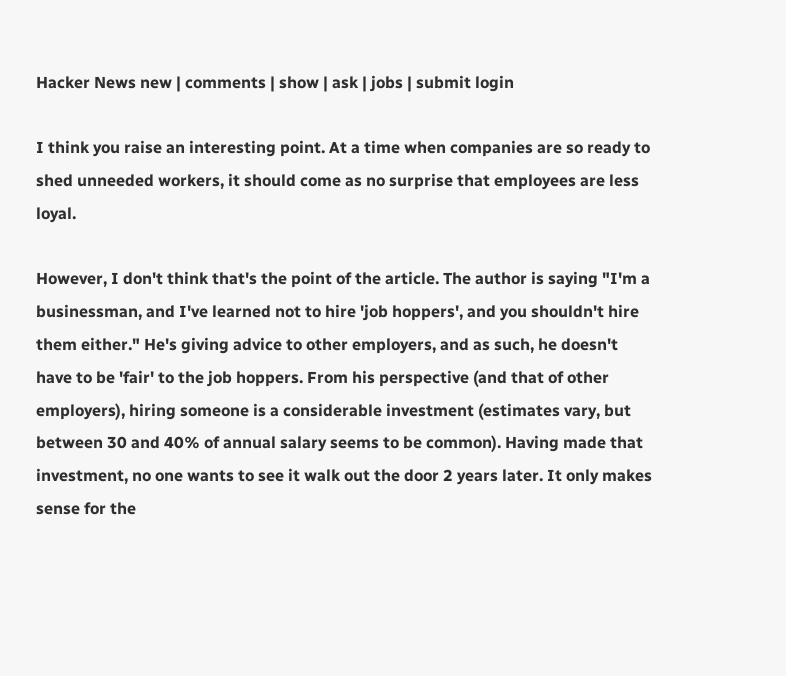Hacker News new | comments | show | ask | jobs | submit login

I think you raise an interesting point. At a time when companies are so ready to shed unneeded workers, it should come as no surprise that employees are less loyal.

However, I don't think that's the point of the article. The author is saying "I'm a businessman, and I've learned not to hire 'job hoppers', and you shouldn't hire them either." He's giving advice to other employers, and as such, he doesn't have to be 'fair' to the job hoppers. From his perspective (and that of other employers), hiring someone is a considerable investment (estimates vary, but between 30 and 40% of annual salary seems to be common). Having made that investment, no one wants to see it walk out the door 2 years later. It only makes sense for the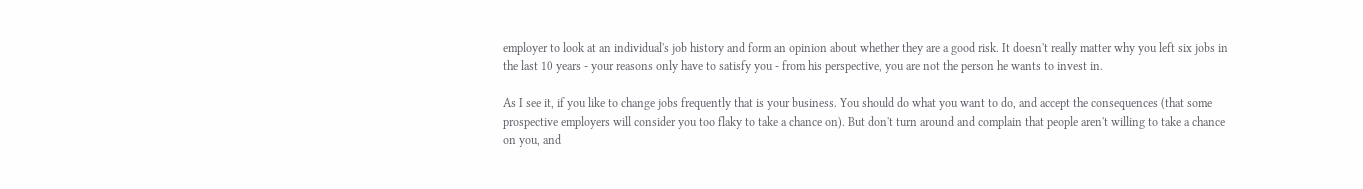employer to look at an individual's job history and form an opinion about whether they are a good risk. It doesn't really matter why you left six jobs in the last 10 years - your reasons only have to satisfy you - from his perspective, you are not the person he wants to invest in.

As I see it, if you like to change jobs frequently that is your business. You should do what you want to do, and accept the consequences (that some prospective employers will consider you too flaky to take a chance on). But don't turn around and complain that people aren't willing to take a chance on you, and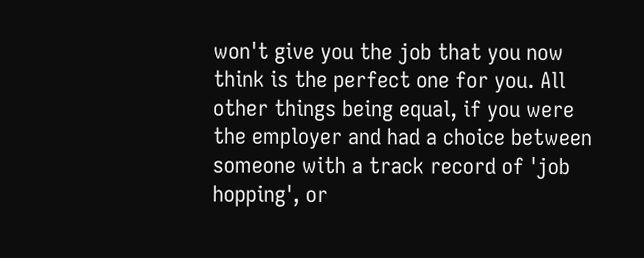won't give you the job that you now think is the perfect one for you. All other things being equal, if you were the employer and had a choice between someone with a track record of 'job hopping', or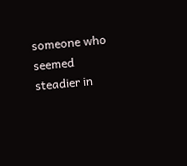someone who seemed steadier in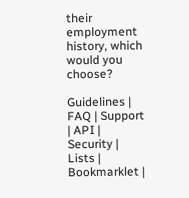their employment history, which would you choose?

Guidelines | FAQ | Support | API | Security | Lists | Bookmarklet |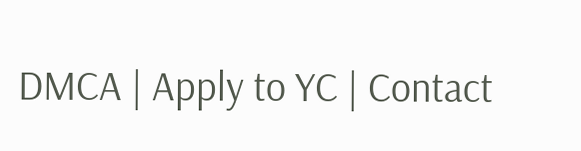DMCA | Apply to YC | Contact